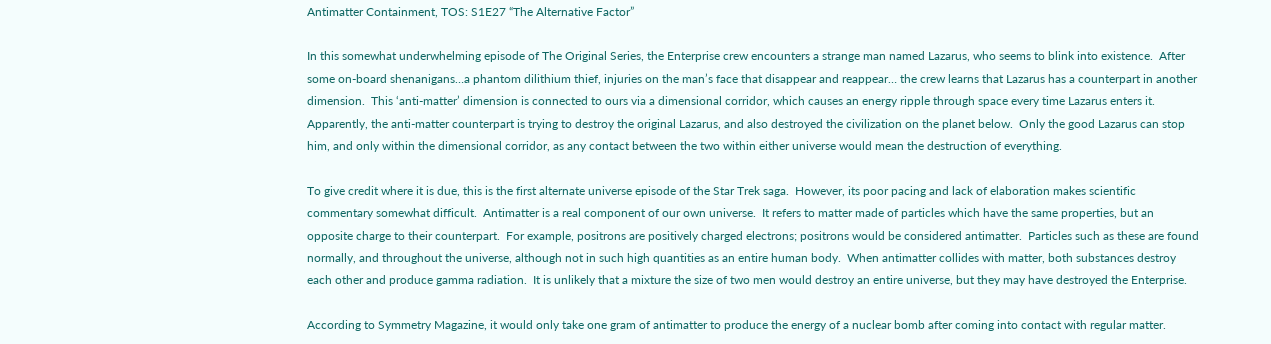Antimatter Containment, TOS: S1E27 “The Alternative Factor”

In this somewhat underwhelming episode of The Original Series, the Enterprise crew encounters a strange man named Lazarus, who seems to blink into existence.  After some on-board shenanigans…a phantom dilithium thief, injuries on the man’s face that disappear and reappear… the crew learns that Lazarus has a counterpart in another dimension.  This ‘anti-matter’ dimension is connected to ours via a dimensional corridor, which causes an energy ripple through space every time Lazarus enters it.  Apparently, the anti-matter counterpart is trying to destroy the original Lazarus, and also destroyed the civilization on the planet below.  Only the good Lazarus can stop him, and only within the dimensional corridor, as any contact between the two within either universe would mean the destruction of everything.

To give credit where it is due, this is the first alternate universe episode of the Star Trek saga.  However, its poor pacing and lack of elaboration makes scientific commentary somewhat difficult.  Antimatter is a real component of our own universe.  It refers to matter made of particles which have the same properties, but an opposite charge to their counterpart.  For example, positrons are positively charged electrons; positrons would be considered antimatter.  Particles such as these are found normally, and throughout the universe, although not in such high quantities as an entire human body.  When antimatter collides with matter, both substances destroy each other and produce gamma radiation.  It is unlikely that a mixture the size of two men would destroy an entire universe, but they may have destroyed the Enterprise.

According to Symmetry Magazine, it would only take one gram of antimatter to produce the energy of a nuclear bomb after coming into contact with regular matter.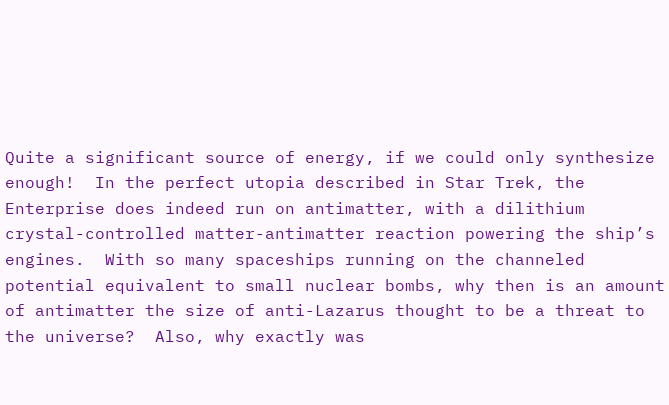Quite a significant source of energy, if we could only synthesize enough!  In the perfect utopia described in Star Trek, the Enterprise does indeed run on antimatter, with a dilithium crystal-controlled matter-antimatter reaction powering the ship’s engines.  With so many spaceships running on the channeled potential equivalent to small nuclear bombs, why then is an amount of antimatter the size of anti-Lazarus thought to be a threat to the universe?  Also, why exactly was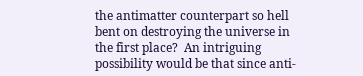the antimatter counterpart so hell bent on destroying the universe in the first place?  An intriguing possibility would be that since anti-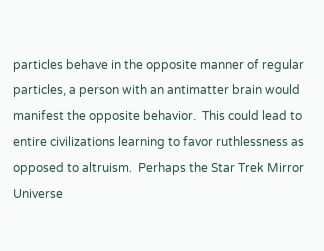particles behave in the opposite manner of regular particles, a person with an antimatter brain would manifest the opposite behavior.  This could lead to entire civilizations learning to favor ruthlessness as opposed to altruism.  Perhaps the Star Trek Mirror Universe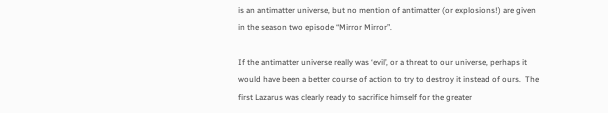is an antimatter universe, but no mention of antimatter (or explosions!) are given in the season two episode “Mirror Mirror”.

If the antimatter universe really was ‘evil’, or a threat to our universe, perhaps it would have been a better course of action to try to destroy it instead of ours.  The first Lazarus was clearly ready to sacrifice himself for the greater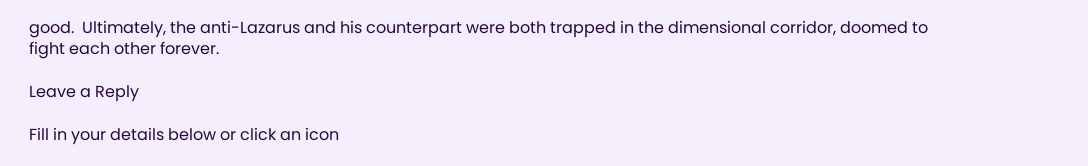good.  Ultimately, the anti-Lazarus and his counterpart were both trapped in the dimensional corridor, doomed to fight each other forever.

Leave a Reply

Fill in your details below or click an icon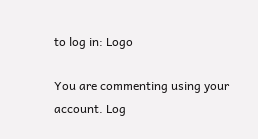to log in: Logo

You are commenting using your account. Log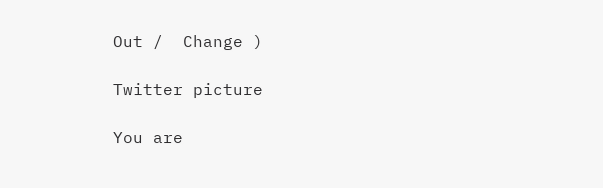Out /  Change )

Twitter picture

You are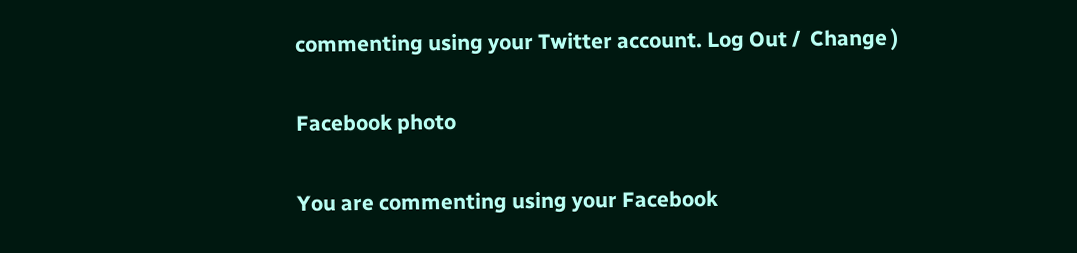commenting using your Twitter account. Log Out /  Change )

Facebook photo

You are commenting using your Facebook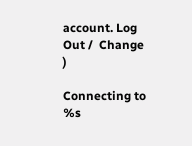account. Log Out /  Change )

Connecting to %s